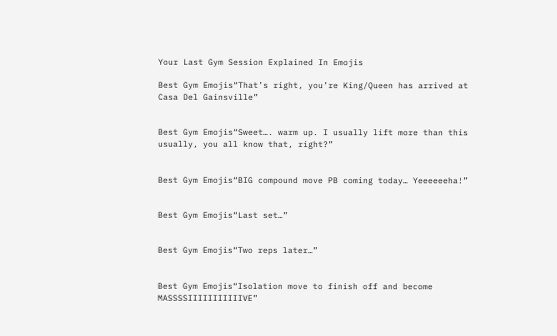Your Last Gym Session Explained In Emojis

Best Gym Emojis“That’s right, you’re King/Queen has arrived at Casa Del Gainsville”


Best Gym Emojis“Sweet…. warm up. I usually lift more than this usually, you all know that, right?”


Best Gym Emojis“BIG compound move PB coming today… Yeeeeeeha!”


Best Gym Emojis“Last set…”


Best Gym Emojis“Two reps later…”


Best Gym Emojis“Isolation move to finish off and become MASSSSIIIIIIIIIIIVE”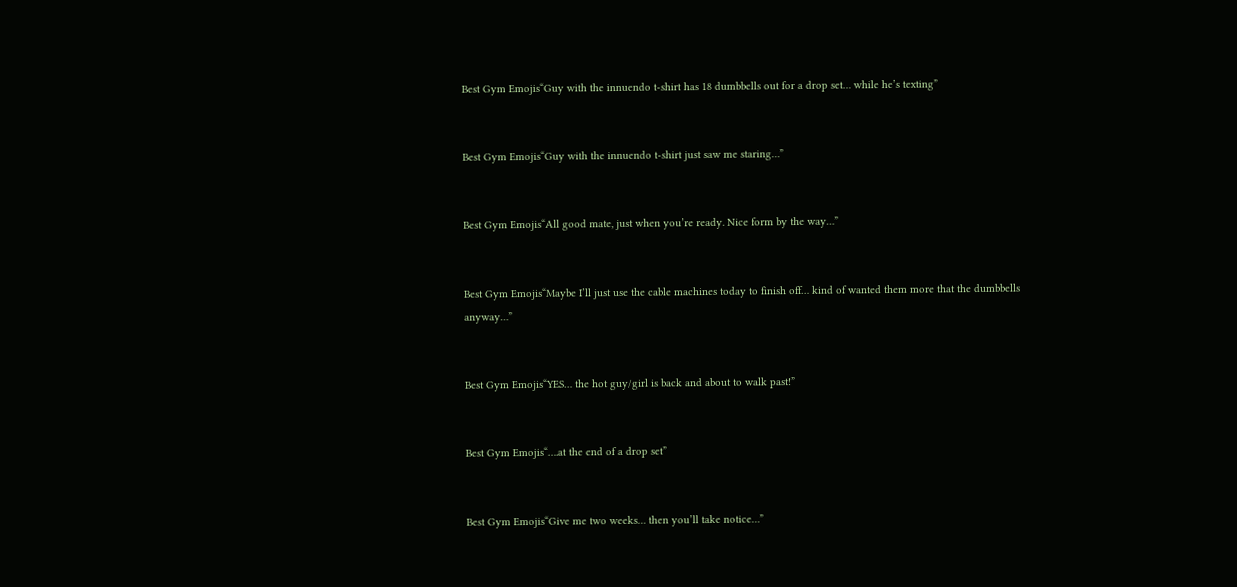Best Gym Emojis“Guy with the innuendo t-shirt has 18 dumbbells out for a drop set… while he’s texting”


Best Gym Emojis“Guy with the innuendo t-shirt just saw me staring…”


Best Gym Emojis“All good mate, just when you’re ready. Nice form by the way…”


Best Gym Emojis“Maybe I’ll just use the cable machines today to finish off… kind of wanted them more that the dumbbells anyway…”


Best Gym Emojis“YES… the hot guy/girl is back and about to walk past!”


Best Gym Emojis“….at the end of a drop set”


Best Gym Emojis“Give me two weeks… then you’ll take notice…”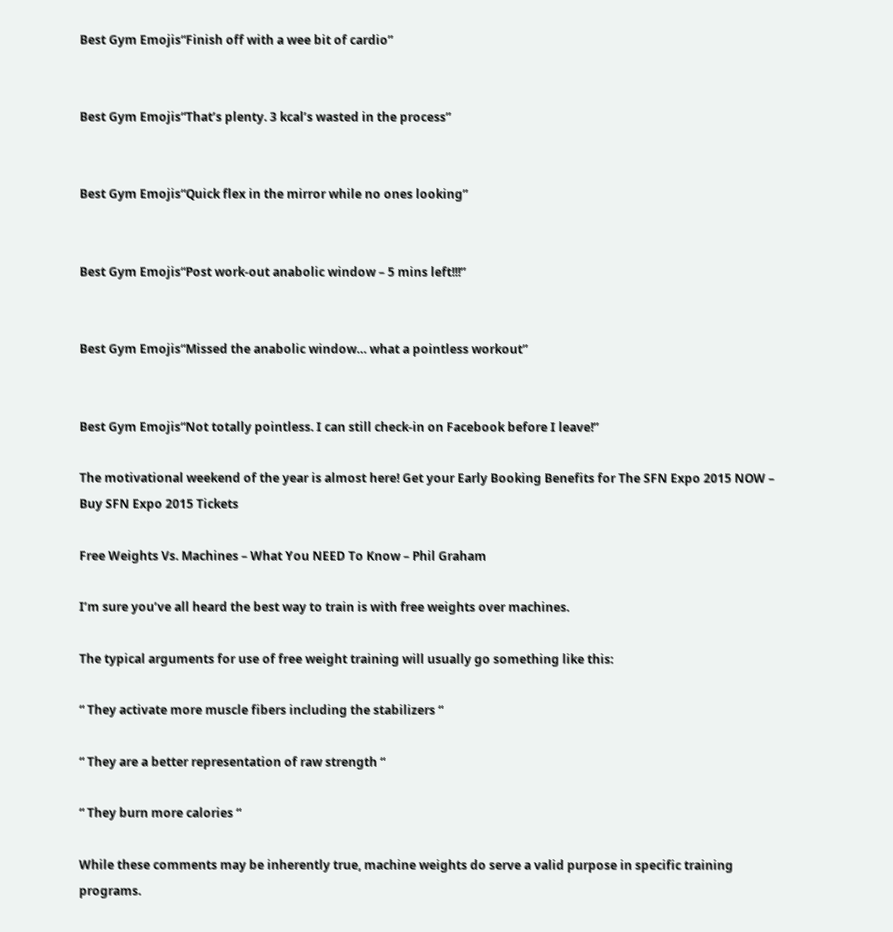Best Gym Emojis“Finish off with a wee bit of cardio”


Best Gym Emojis“That’s plenty. 3 kcal’s wasted in the process”


Best Gym Emojis“Quick flex in the mirror while no ones looking”


Best Gym Emojis“Post work-out anabolic window – 5 mins left!!!”


Best Gym Emojis“Missed the anabolic window… what a pointless workout”


Best Gym Emojis“Not totally pointless. I can still check-in on Facebook before I leave!”

The motivational weekend of the year is almost here! Get your Early Booking Benefits for The SFN Expo 2015 NOW – Buy SFN Expo 2015 Tickets

Free Weights Vs. Machines – What You NEED To Know – Phil Graham

I’m sure you’ve all heard the best way to train is with free weights over machines.

The typical arguments for use of free weight training will usually go something like this:

“ They activate more muscle fibers including the stabilizers “

“ They are a better representation of raw strength “

“ They burn more calories “

While these comments may be inherently true, machine weights do serve a valid purpose in specific training programs.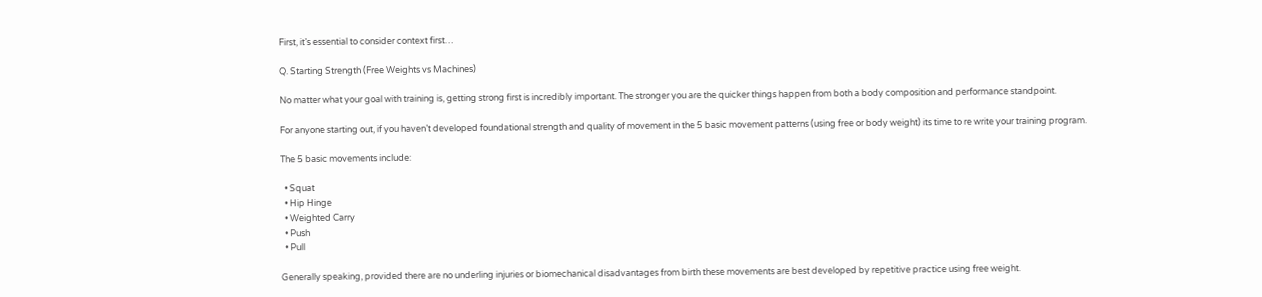First, it’s essential to consider context first…

Q. Starting Strength (Free Weights vs Machines)

No matter what your goal with training is, getting strong first is incredibly important. The stronger you are the quicker things happen from both a body composition and performance standpoint.

For anyone starting out, if you haven’t developed foundational strength and quality of movement in the 5 basic movement patterns (using free or body weight) its time to re write your training program.

The 5 basic movements include:

  • Squat
  • Hip Hinge
  • Weighted Carry
  • Push
  • Pull

Generally speaking, provided there are no underling injuries or biomechanical disadvantages from birth these movements are best developed by repetitive practice using free weight.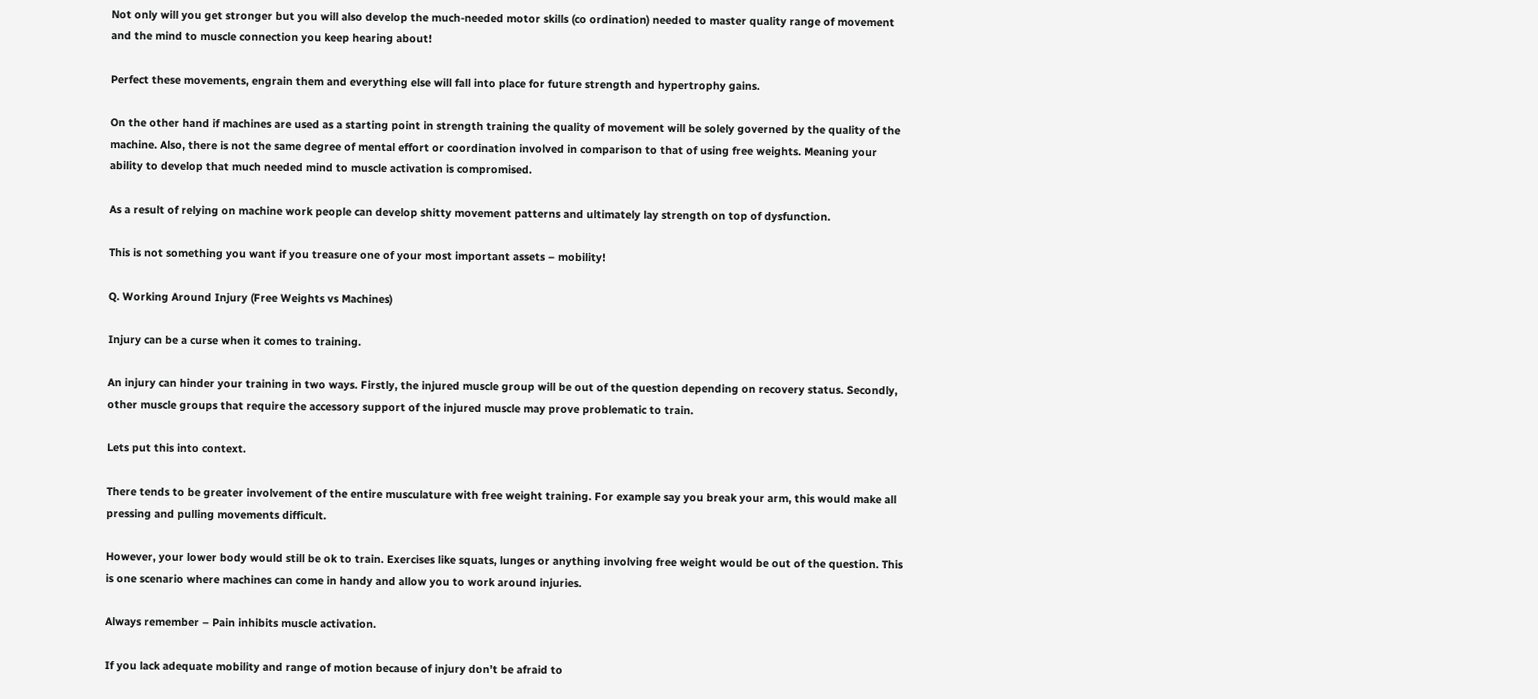Not only will you get stronger but you will also develop the much-needed motor skills (co ordination) needed to master quality range of movement and the mind to muscle connection you keep hearing about!

Perfect these movements, engrain them and everything else will fall into place for future strength and hypertrophy gains.

On the other hand if machines are used as a starting point in strength training the quality of movement will be solely governed by the quality of the machine. Also, there is not the same degree of mental effort or coordination involved in comparison to that of using free weights. Meaning your ability to develop that much needed mind to muscle activation is compromised.

As a result of relying on machine work people can develop shitty movement patterns and ultimately lay strength on top of dysfunction.

This is not something you want if you treasure one of your most important assets – mobility!

Q. Working Around Injury (Free Weights vs Machines)

Injury can be a curse when it comes to training.

An injury can hinder your training in two ways. Firstly, the injured muscle group will be out of the question depending on recovery status. Secondly, other muscle groups that require the accessory support of the injured muscle may prove problematic to train.

Lets put this into context.

There tends to be greater involvement of the entire musculature with free weight training. For example say you break your arm, this would make all pressing and pulling movements difficult.

However, your lower body would still be ok to train. Exercises like squats, lunges or anything involving free weight would be out of the question. This is one scenario where machines can come in handy and allow you to work around injuries.

Always remember – Pain inhibits muscle activation.

If you lack adequate mobility and range of motion because of injury don’t be afraid to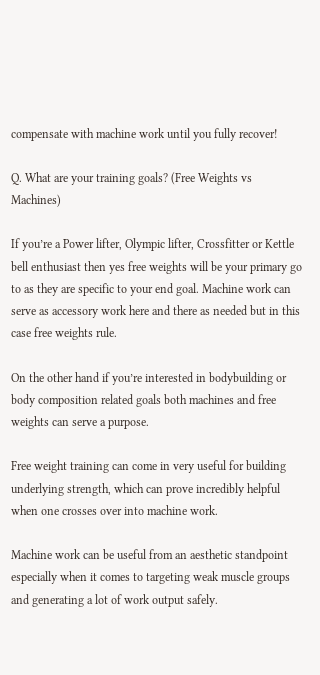compensate with machine work until you fully recover!

Q. What are your training goals? (Free Weights vs Machines)

If you’re a Power lifter, Olympic lifter, Crossfitter or Kettle bell enthusiast then yes free weights will be your primary go to as they are specific to your end goal. Machine work can serve as accessory work here and there as needed but in this case free weights rule.

On the other hand if you’re interested in bodybuilding or body composition related goals both machines and free weights can serve a purpose.

Free weight training can come in very useful for building underlying strength, which can prove incredibly helpful when one crosses over into machine work.

Machine work can be useful from an aesthetic standpoint especially when it comes to targeting weak muscle groups and generating a lot of work output safely.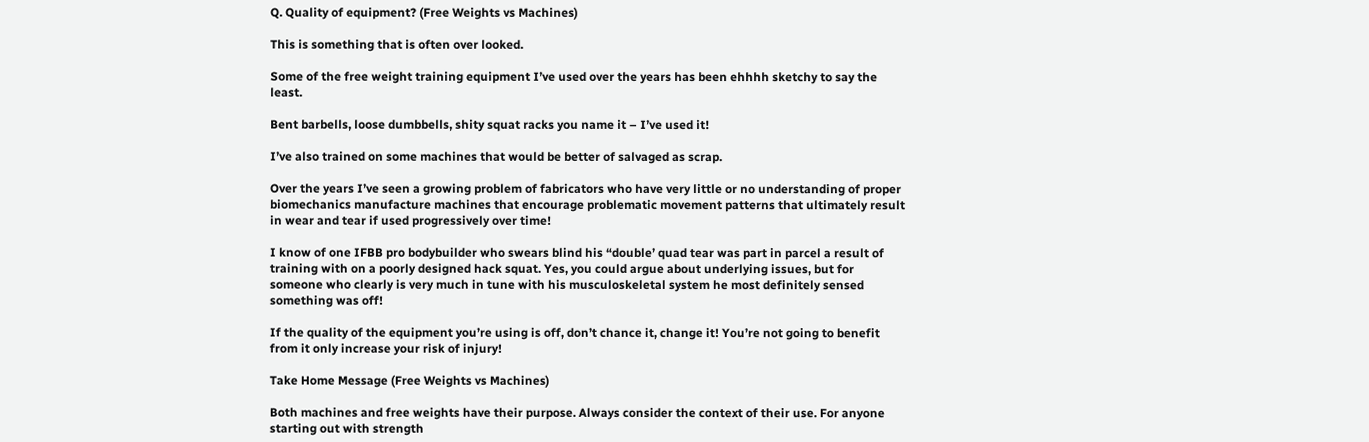Q. Quality of equipment? (Free Weights vs Machines)

This is something that is often over looked.

Some of the free weight training equipment I’ve used over the years has been ehhhh sketchy to say the least.

Bent barbells, loose dumbbells, shity squat racks you name it – I’ve used it!

I’ve also trained on some machines that would be better of salvaged as scrap.

Over the years I’ve seen a growing problem of fabricators who have very little or no understanding of proper biomechanics manufacture machines that encourage problematic movement patterns that ultimately result in wear and tear if used progressively over time!

I know of one IFBB pro bodybuilder who swears blind his “double’ quad tear was part in parcel a result of training with on a poorly designed hack squat. Yes, you could argue about underlying issues, but for someone who clearly is very much in tune with his musculoskeletal system he most definitely sensed something was off!

If the quality of the equipment you’re using is off, don’t chance it, change it! You’re not going to benefit from it only increase your risk of injury!

Take Home Message (Free Weights vs Machines)

Both machines and free weights have their purpose. Always consider the context of their use. For anyone starting out with strength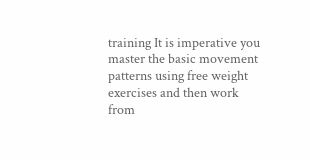training It is imperative you master the basic movement patterns using free weight exercises and then work from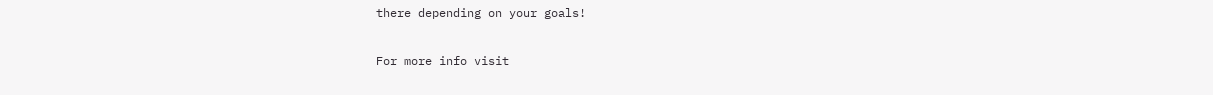there depending on your goals!

For more info visit